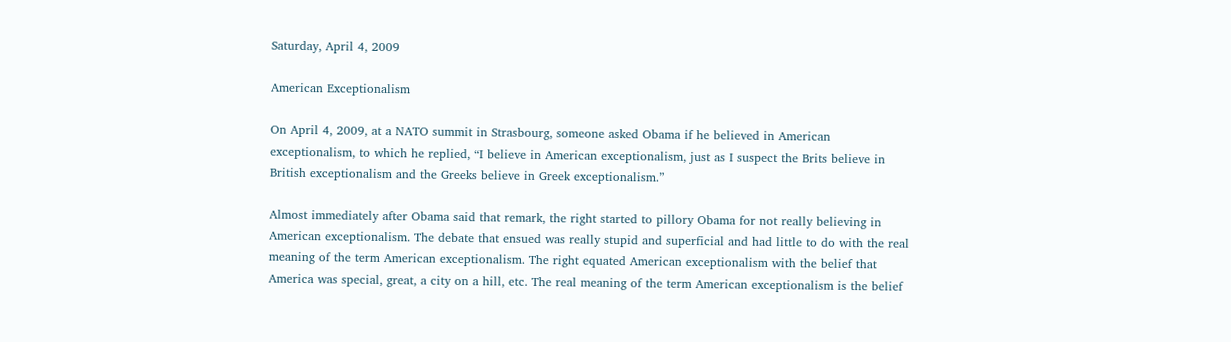Saturday, April 4, 2009

American Exceptionalism

On April 4, 2009, at a NATO summit in Strasbourg, someone asked Obama if he believed in American exceptionalism, to which he replied, “I believe in American exceptionalism, just as I suspect the Brits believe in British exceptionalism and the Greeks believe in Greek exceptionalism.”

Almost immediately after Obama said that remark, the right started to pillory Obama for not really believing in American exceptionalism. The debate that ensued was really stupid and superficial and had little to do with the real meaning of the term American exceptionalism. The right equated American exceptionalism with the belief that America was special, great, a city on a hill, etc. The real meaning of the term American exceptionalism is the belief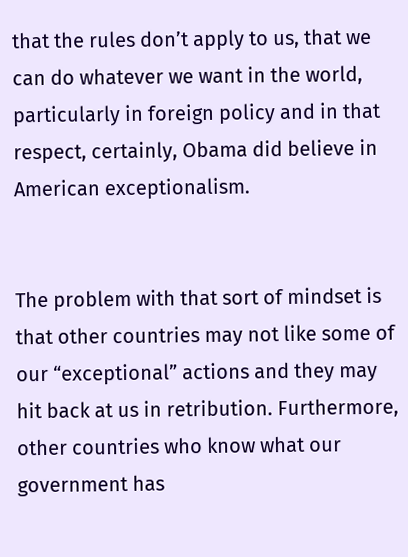that the rules don’t apply to us, that we can do whatever we want in the world, particularly in foreign policy and in that respect, certainly, Obama did believe in American exceptionalism.


The problem with that sort of mindset is that other countries may not like some of our “exceptional” actions and they may hit back at us in retribution. Furthermore, other countries who know what our government has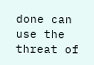done can use the threat of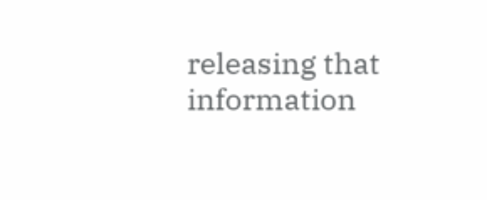releasing that information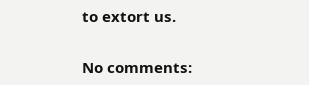to extort us.

No comments: